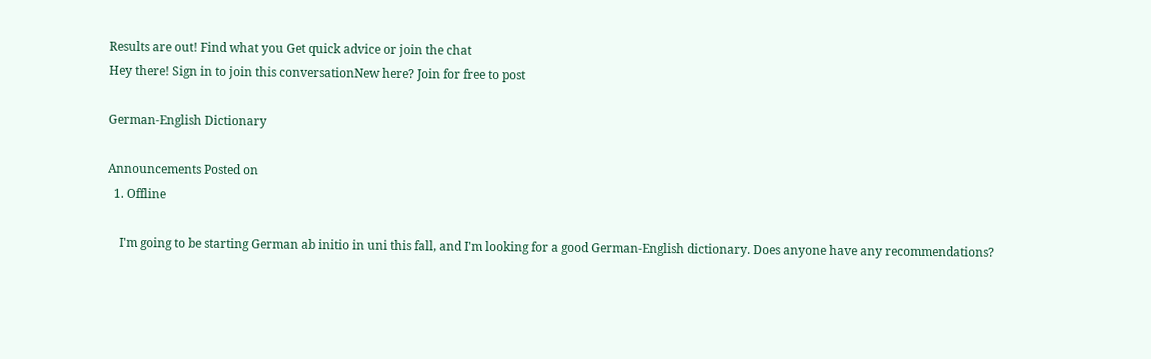Results are out! Find what you Get quick advice or join the chat
Hey there! Sign in to join this conversationNew here? Join for free to post

German-English Dictionary

Announcements Posted on
  1. Offline

    I'm going to be starting German ab initio in uni this fall, and I'm looking for a good German-English dictionary. Does anyone have any recommendations?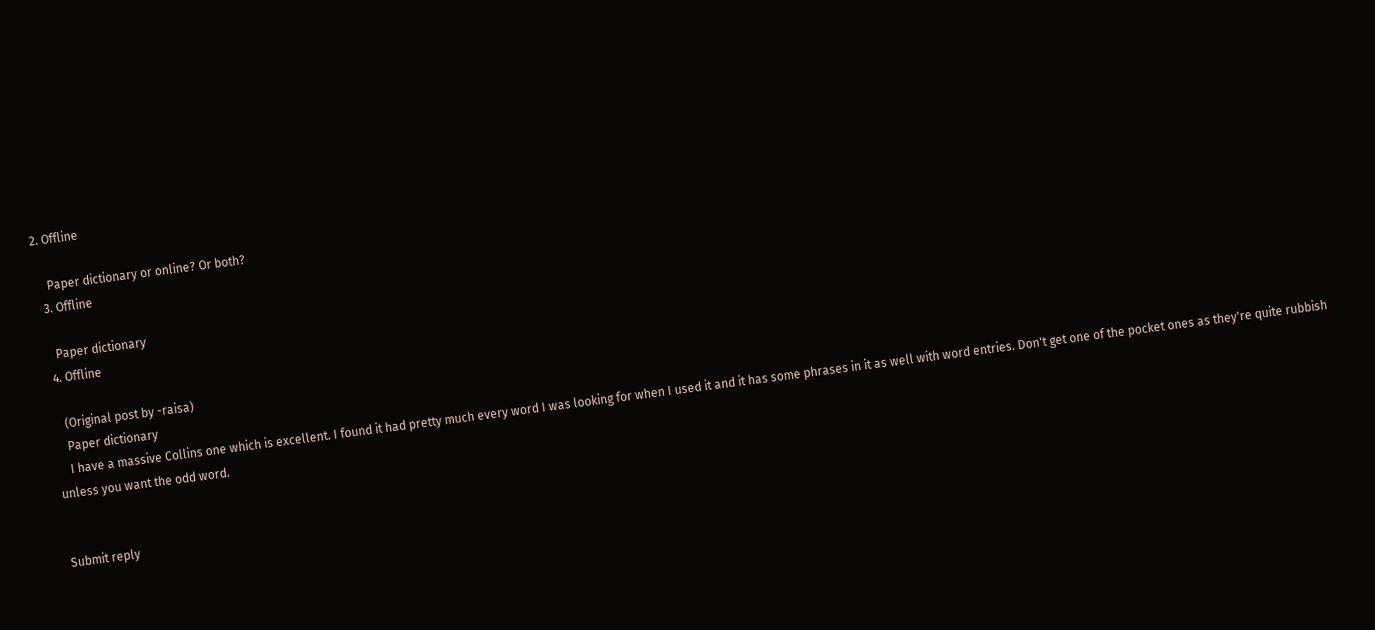2. Offline

    Paper dictionary or online? Or both?
  3. Offline

    Paper dictionary
  4. Offline

    (Original post by -raisa)
    Paper dictionary
    I have a massive Collins one which is excellent. I found it had pretty much every word I was looking for when I used it and it has some phrases in it as well with word entries. Don't get one of the pocket ones as they're quite rubbish unless you want the odd word.


Submit reply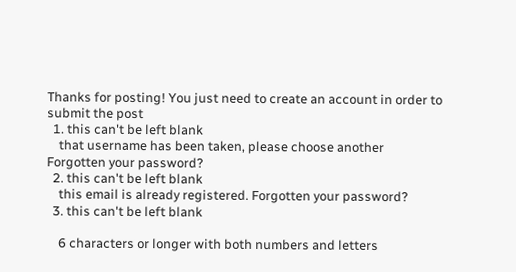Thanks for posting! You just need to create an account in order to submit the post
  1. this can't be left blank
    that username has been taken, please choose another Forgotten your password?
  2. this can't be left blank
    this email is already registered. Forgotten your password?
  3. this can't be left blank

    6 characters or longer with both numbers and letters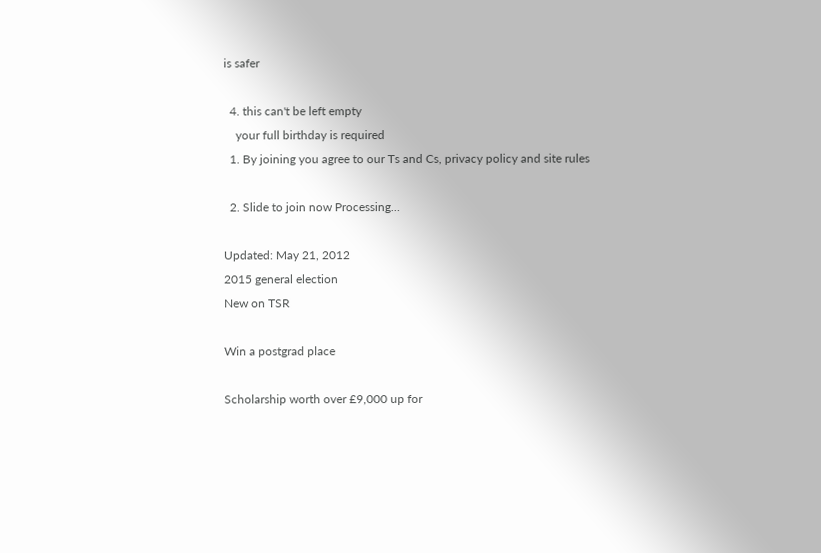is safer

  4. this can't be left empty
    your full birthday is required
  1. By joining you agree to our Ts and Cs, privacy policy and site rules

  2. Slide to join now Processing…

Updated: May 21, 2012
2015 general election
New on TSR

Win a postgrad place

Scholarship worth over £9,000 up for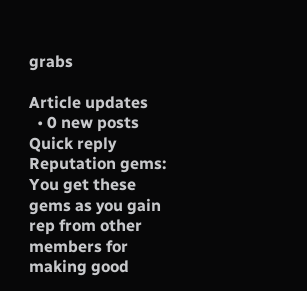grabs

Article updates
  • 0 new posts
Quick reply
Reputation gems: You get these gems as you gain rep from other members for making good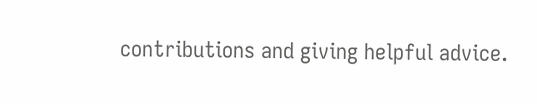contributions and giving helpful advice.